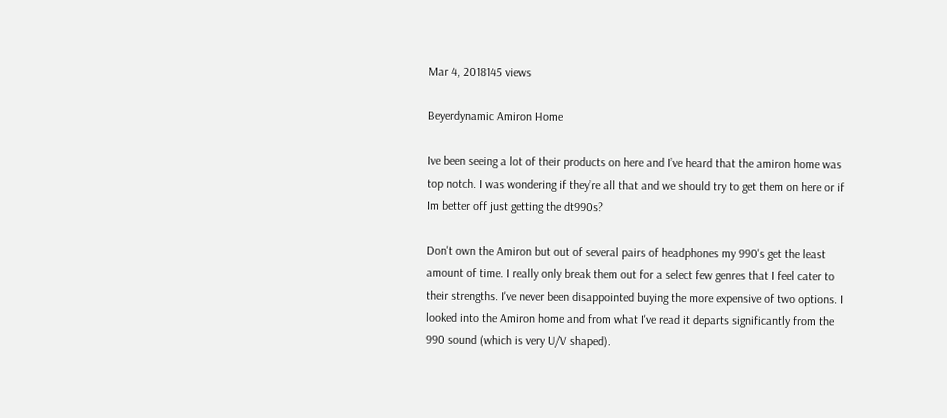Mar 4, 2018145 views

Beyerdynamic Amiron Home

Ive been seeing a lot of their products on here and I’ve heard that the amiron home was top notch. I was wondering if they’re all that and we should try to get them on here or if Im better off just getting the dt990s?

Don't own the Amiron but out of several pairs of headphones my 990's get the least amount of time. I really only break them out for a select few genres that I feel cater to their strengths. I've never been disappointed buying the more expensive of two options. I looked into the Amiron home and from what I've read it departs significantly from the 990 sound (which is very U/V shaped).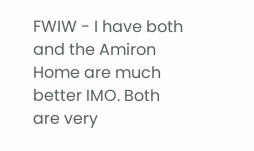FWIW - I have both and the Amiron Home are much better IMO. Both are very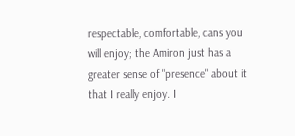respectable, comfortable, cans you will enjoy; the Amiron just has a greater sense of "presence" about it that I really enjoy. I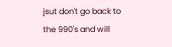jsut don't go back to the 990's and will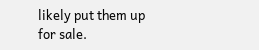likely put them up for sale.